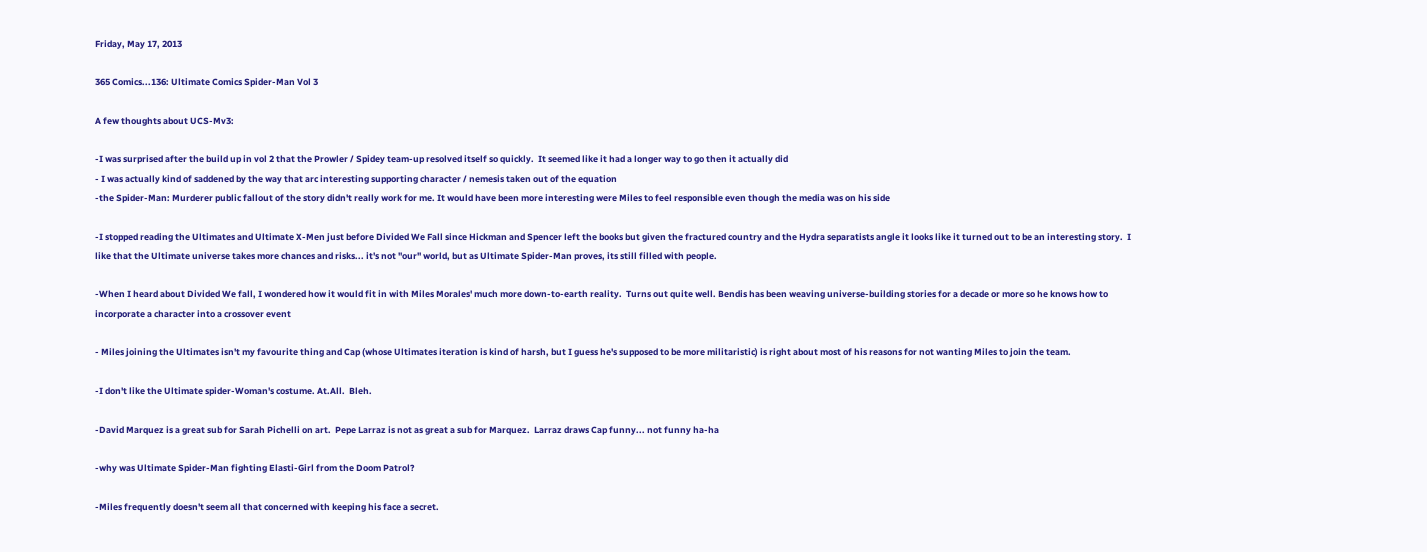Friday, May 17, 2013

365 Comics...136: Ultimate Comics Spider-Man Vol 3

A few thoughts about UCS-Mv3:

-I was surprised after the build up in vol 2 that the Prowler / Spidey team-up resolved itself so quickly.  It seemed like it had a longer way to go then it actually did
- I was actually kind of saddened by the way that arc interesting supporting character / nemesis taken out of the equation
-the Spider-Man: Murderer public fallout of the story didn't really work for me. It would have been more interesting were Miles to feel responsible even though the media was on his side

-I stopped reading the Ultimates and Ultimate X-Men just before Divided We Fall since Hickman and Spencer left the books but given the fractured country and the Hydra separatists angle it looks like it turned out to be an interesting story.  I like that the Ultimate universe takes more chances and risks... it's not "our" world, but as Ultimate Spider-Man proves, its still filled with people.

-When I heard about Divided We fall, I wondered how it would fit in with Miles Morales' much more down-to-earth reality.  Turns out quite well. Bendis has been weaving universe-building stories for a decade or more so he knows how to incorporate a character into a crossover event

- Miles joining the Ultimates isn't my favourite thing and Cap (whose Ultimates iteration is kind of harsh, but I guess he's supposed to be more militaristic) is right about most of his reasons for not wanting Miles to join the team.

-I don't like the Ultimate spider-Woman's costume. At.All.  Bleh.

-David Marquez is a great sub for Sarah Pichelli on art.  Pepe Larraz is not as great a sub for Marquez.  Larraz draws Cap funny... not funny ha-ha

-why was Ultimate Spider-Man fighting Elasti-Girl from the Doom Patrol?

-Miles frequently doesn't seem all that concerned with keeping his face a secret.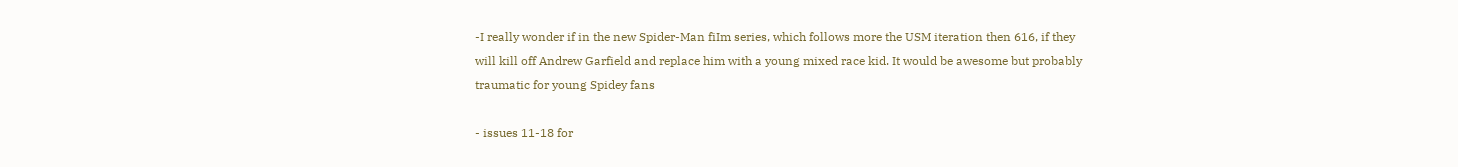-I really wonder if in the new Spider-Man fiIm series, which follows more the USM iteration then 616, if they will kill off Andrew Garfield and replace him with a young mixed race kid. It would be awesome but probably traumatic for young Spidey fans

- issues 11-18 for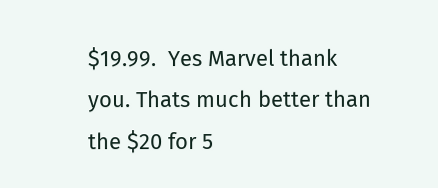$19.99.  Yes Marvel thank you. Thats much better than the $20 for 5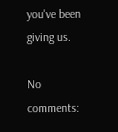you've been giving us.

No comments: